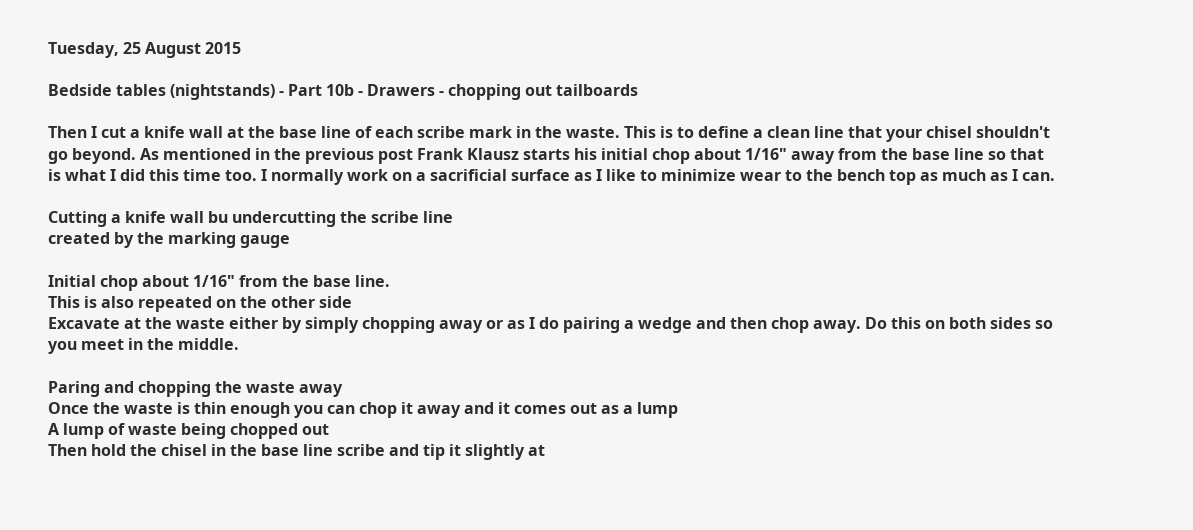Tuesday, 25 August 2015

Bedside tables (nightstands) - Part 10b - Drawers - chopping out tailboards

Then I cut a knife wall at the base line of each scribe mark in the waste. This is to define a clean line that your chisel shouldn't go beyond. As mentioned in the previous post Frank Klausz starts his initial chop about 1/16" away from the base line so that is what I did this time too. I normally work on a sacrificial surface as I like to minimize wear to the bench top as much as I can.

Cutting a knife wall bu undercutting the scribe line
created by the marking gauge

Initial chop about 1/16" from the base line.
This is also repeated on the other side
Excavate at the waste either by simply chopping away or as I do pairing a wedge and then chop away. Do this on both sides so you meet in the middle.

Paring and chopping the waste away
Once the waste is thin enough you can chop it away and it comes out as a lump
A lump of waste being chopped out
Then hold the chisel in the base line scribe and tip it slightly at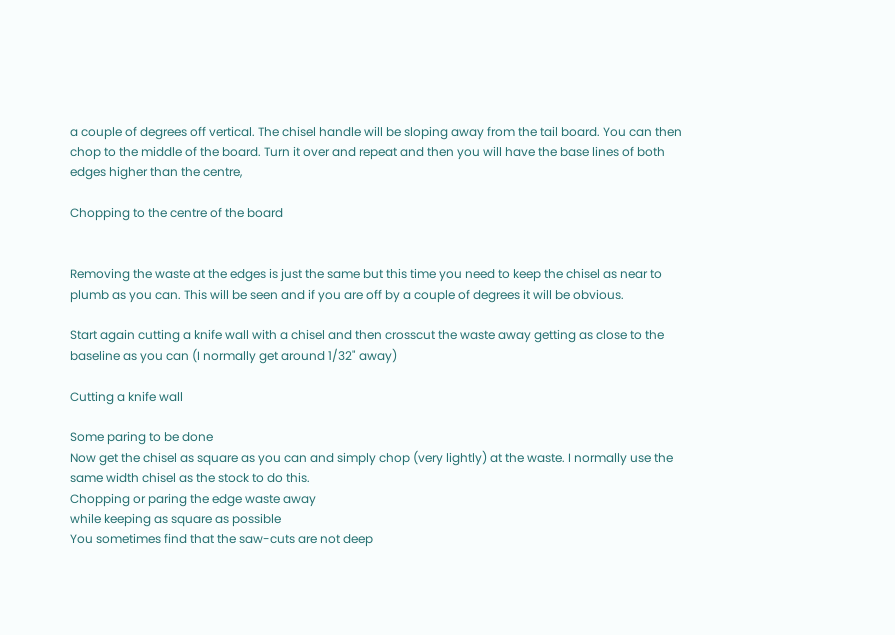a couple of degrees off vertical. The chisel handle will be sloping away from the tail board. You can then chop to the middle of the board. Turn it over and repeat and then you will have the base lines of both edges higher than the centre,

Chopping to the centre of the board


Removing the waste at the edges is just the same but this time you need to keep the chisel as near to plumb as you can. This will be seen and if you are off by a couple of degrees it will be obvious.

Start again cutting a knife wall with a chisel and then crosscut the waste away getting as close to the baseline as you can (I normally get around 1/32" away)

Cutting a knife wall

Some paring to be done
Now get the chisel as square as you can and simply chop (very lightly) at the waste. I normally use the same width chisel as the stock to do this.
Chopping or paring the edge waste away
while keeping as square as possible
You sometimes find that the saw-cuts are not deep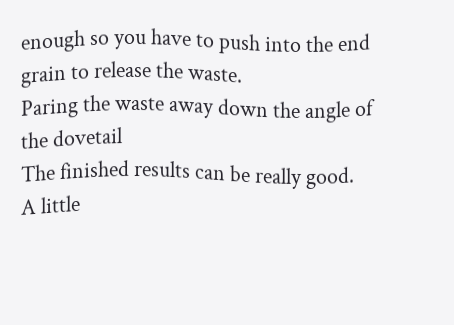enough so you have to push into the end grain to release the waste.
Paring the waste away down the angle of the dovetail
The finished results can be really good.
A little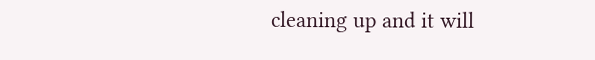cleaning up and it will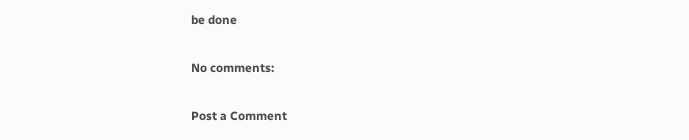be done

No comments:

Post a Comment